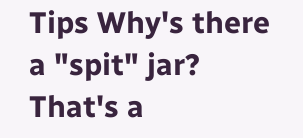Tips Why's there a "spit" jar? That's a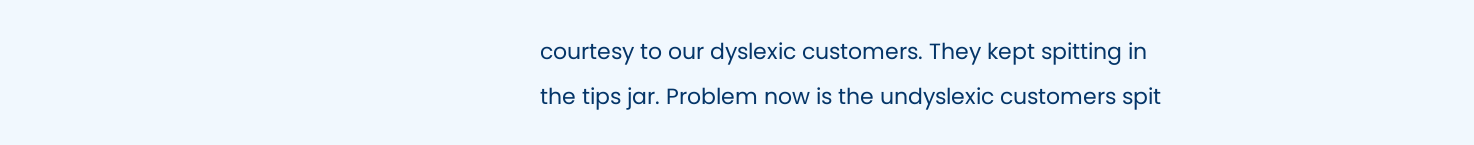courtesy to our dyslexic customers. They kept spitting in the tips jar. Problem now is the undyslexic customers spit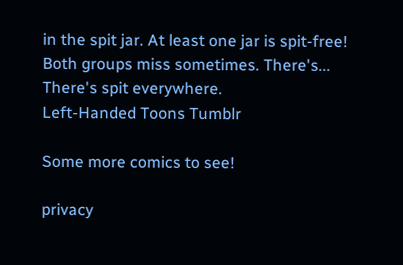in the spit jar. At least one jar is spit-free! Both groups miss sometimes. There's... There's spit everywhere.
Left-Handed Toons Tumblr

Some more comics to see!

privacy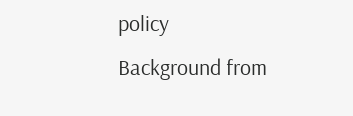policy
Background from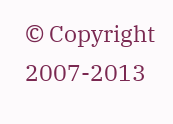© Copyright 2007-2013